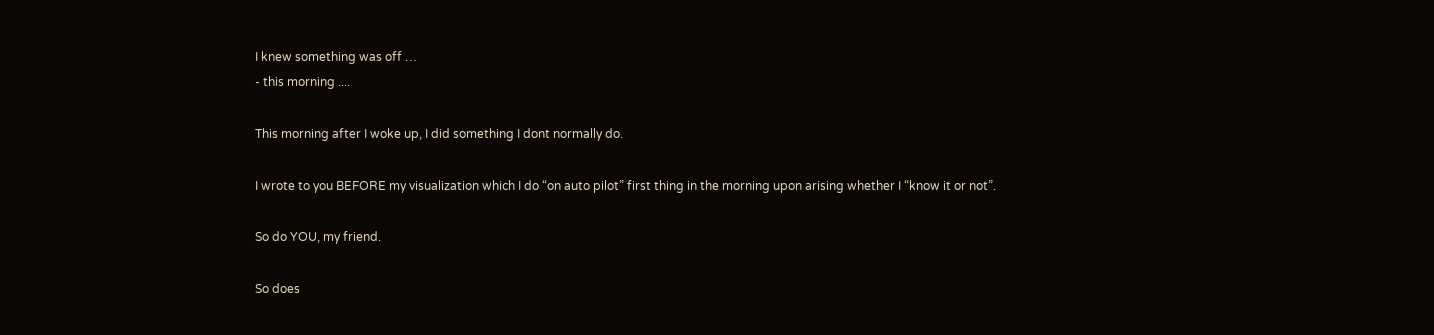I knew something was off …
- this morning ....

This morning after I woke up, I did something I dont normally do.

I wrote to you BEFORE my visualization which I do “on auto pilot” first thing in the morning upon arising whether I “know it or not”.

So do YOU, my friend.

So does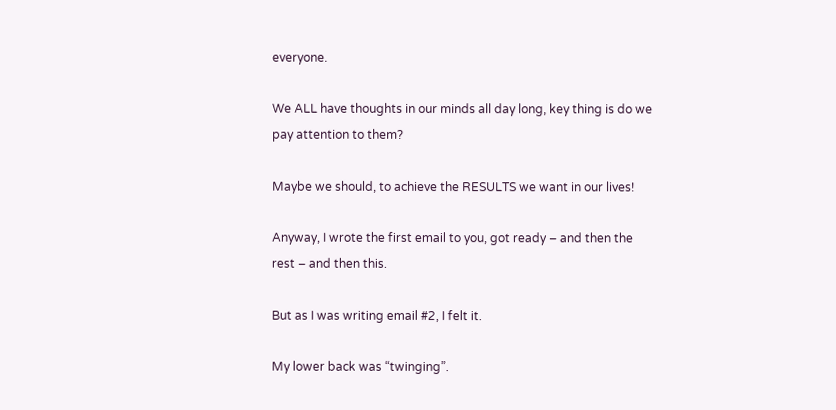everyone.

We ALL have thoughts in our minds all day long, key thing is do we pay attention to them?

Maybe we should, to achieve the RESULTS we want in our lives!

Anyway, I wrote the first email to you, got ready – and then the rest – and then this.

But as I was writing email #2, I felt it.

My lower back was “twinging”.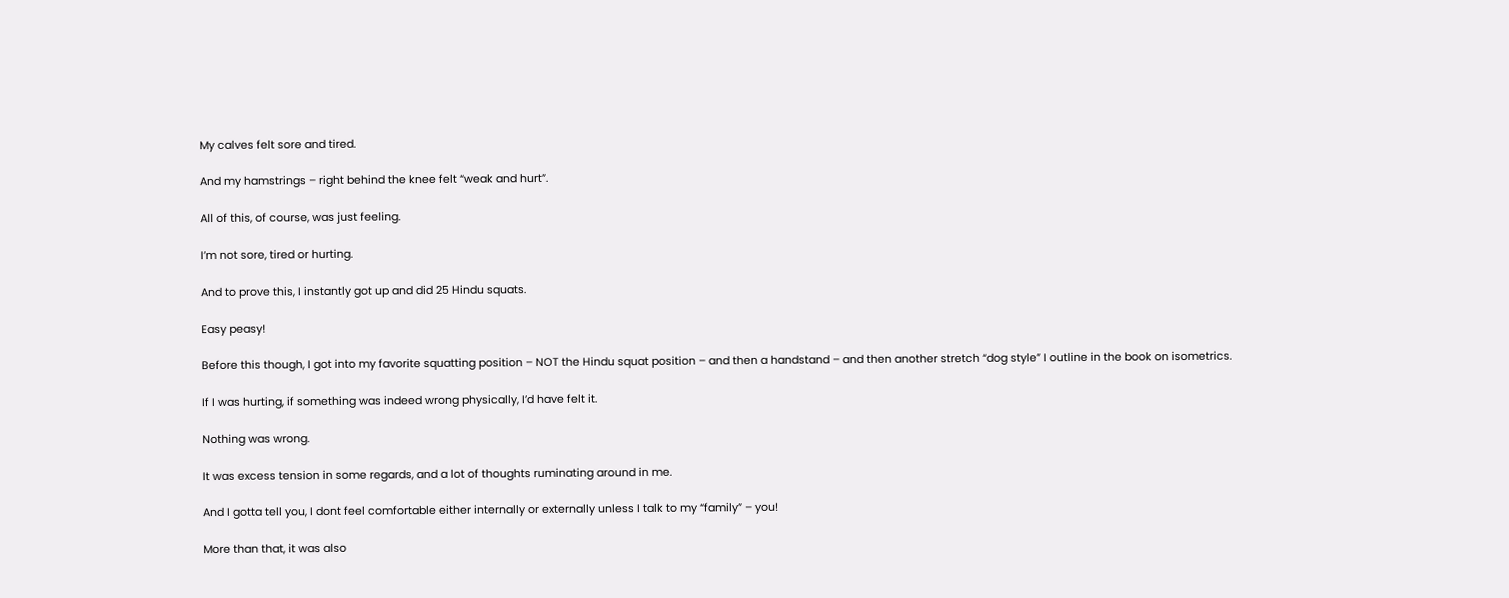My calves felt sore and tired.

And my hamstrings – right behind the knee felt “weak and hurt”.

All of this, of course, was just feeling.

I’m not sore, tired or hurting.

And to prove this, I instantly got up and did 25 Hindu squats.

Easy peasy!

Before this though, I got into my favorite squatting position – NOT the Hindu squat position – and then a handstand – and then another stretch “dog style” I outline in the book on isometrics.

If I was hurting, if something was indeed wrong physically, I’d have felt it.

Nothing was wrong.

It was excess tension in some regards, and a lot of thoughts ruminating around in me.

And I gotta tell you, I dont feel comfortable either internally or externally unless I talk to my “family” – you!

More than that, it was also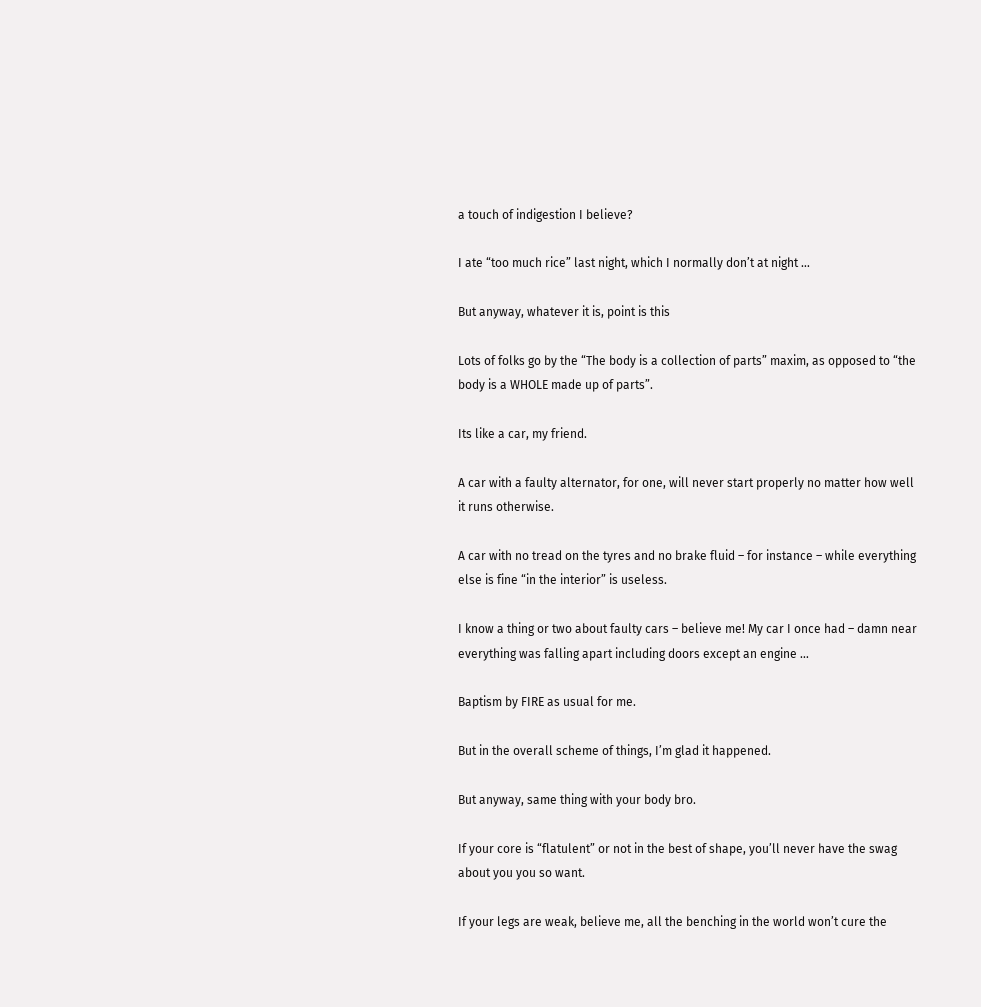a touch of indigestion I believe?

I ate “too much rice” last night, which I normally don’t at night …

But anyway, whatever it is, point is this

Lots of folks go by the “The body is a collection of parts” maxim, as opposed to “the body is a WHOLE made up of parts”.

Its like a car, my friend.

A car with a faulty alternator, for one, will never start properly no matter how well it runs otherwise.

A car with no tread on the tyres and no brake fluid – for instance – while everything else is fine “in the interior” is useless.

I know a thing or two about faulty cars – believe me! My car I once had – damn near everything was falling apart including doors except an engine …

Baptism by FIRE as usual for me.

But in the overall scheme of things, I’m glad it happened.

But anyway, same thing with your body bro.

If your core is “flatulent” or not in the best of shape, you’ll never have the swag about you you so want.

If your legs are weak, believe me, all the benching in the world won’t cure the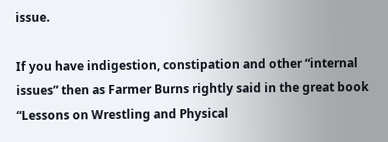issue.

If you have indigestion, constipation and other “internal issues” then as Farmer Burns rightly said in the great book “Lessons on Wrestling and Physical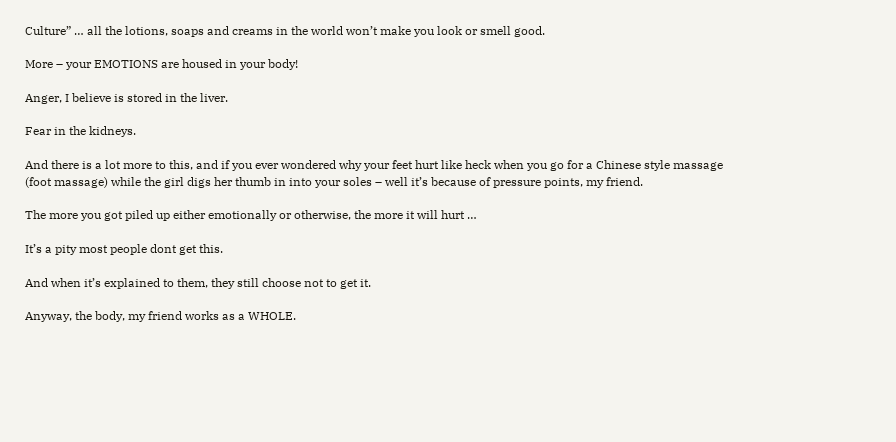Culture” … all the lotions, soaps and creams in the world won’t make you look or smell good.

More – your EMOTIONS are housed in your body!

Anger, I believe is stored in the liver.

Fear in the kidneys.

And there is a lot more to this, and if you ever wondered why your feet hurt like heck when you go for a Chinese style massage (foot massage) while the girl digs her thumb in into your soles – well it’s because of pressure points, my friend.

The more you got piled up either emotionally or otherwise, the more it will hurt …

It’s a pity most people dont get this.

And when it’s explained to them, they still choose not to get it.

Anyway, the body, my friend works as a WHOLE.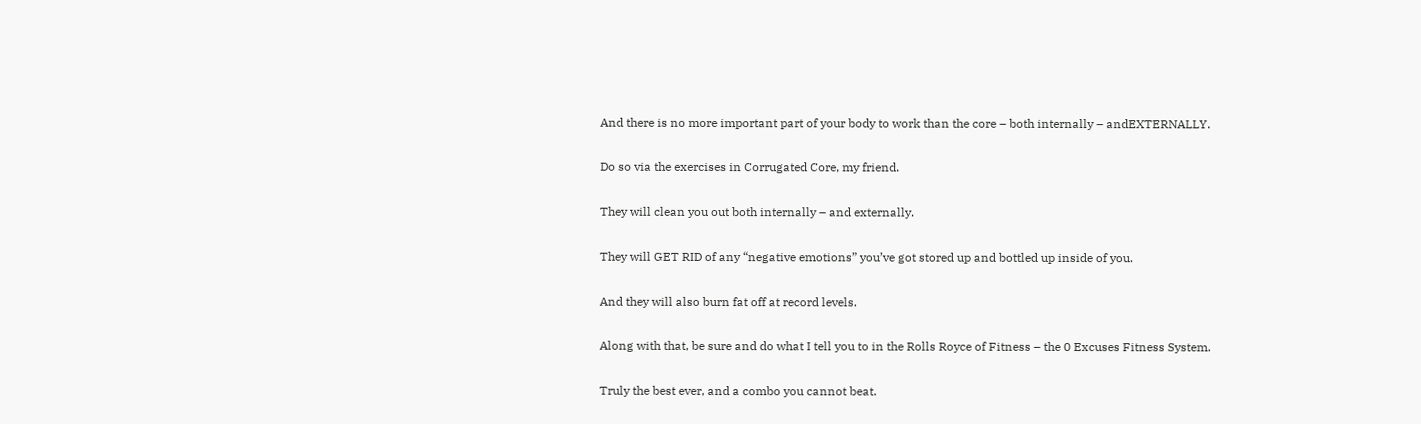And there is no more important part of your body to work than the core – both internally – andEXTERNALLY.

Do so via the exercises in Corrugated Core, my friend.

They will clean you out both internally – and externally.

They will GET RID of any “negative emotions” you’ve got stored up and bottled up inside of you.

And they will also burn fat off at record levels.

Along with that, be sure and do what I tell you to in the Rolls Royce of Fitness – the 0 Excuses Fitness System.

Truly the best ever, and a combo you cannot beat.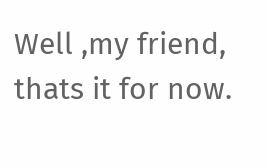Well ,my friend, thats it for now.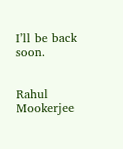I’ll be back soon.


Rahul Mookerjee